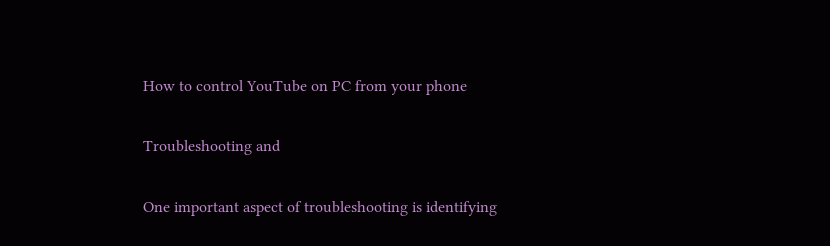How to control YouTube on PC from your phone

Troubleshooting and

One important aspect of troubleshooting is identifying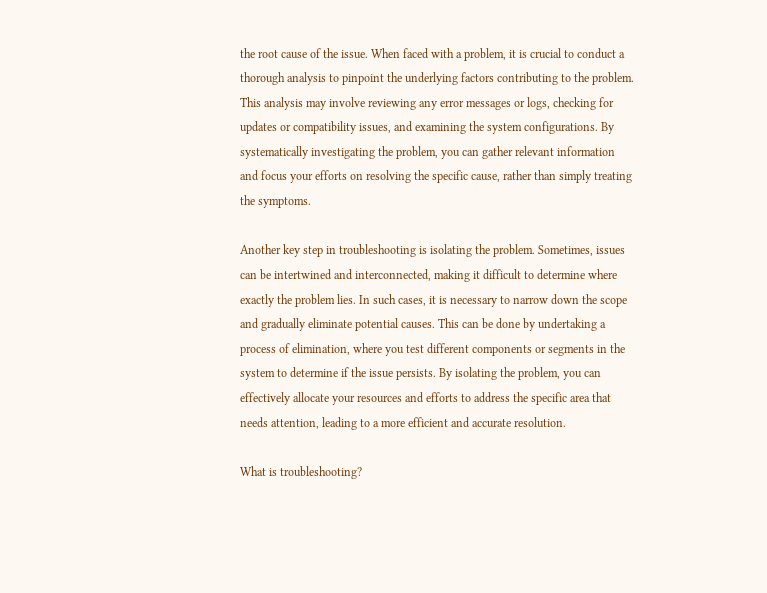the root cause of the issue. When faced with a problem, it is crucial to conduct a thorough analysis to pinpoint the underlying factors contributing to the problem. This analysis may involve reviewing any error messages or logs, checking for updates or compatibility issues, and examining the system configurations. By systematically investigating the problem, you can gather relevant information and focus your efforts on resolving the specific cause, rather than simply treating the symptoms.

Another key step in troubleshooting is isolating the problem. Sometimes, issues can be intertwined and interconnected, making it difficult to determine where exactly the problem lies. In such cases, it is necessary to narrow down the scope and gradually eliminate potential causes. This can be done by undertaking a process of elimination, where you test different components or segments in the system to determine if the issue persists. By isolating the problem, you can effectively allocate your resources and efforts to address the specific area that needs attention, leading to a more efficient and accurate resolution.

What is troubleshooting?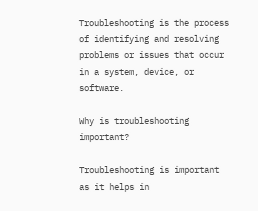Troubleshooting is the process of identifying and resolving problems or issues that occur in a system, device, or software.

Why is troubleshooting important?

Troubleshooting is important as it helps in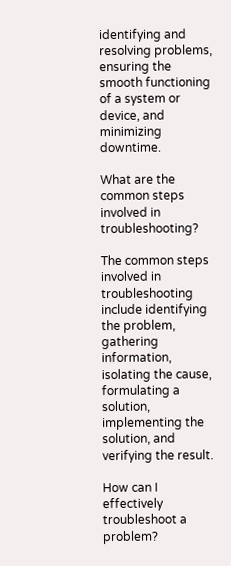identifying and resolving problems, ensuring the smooth functioning of a system or device, and minimizing downtime.

What are the common steps involved in troubleshooting?

The common steps involved in troubleshooting include identifying the problem, gathering information, isolating the cause, formulating a solution, implementing the solution, and verifying the result.

How can I effectively troubleshoot a problem?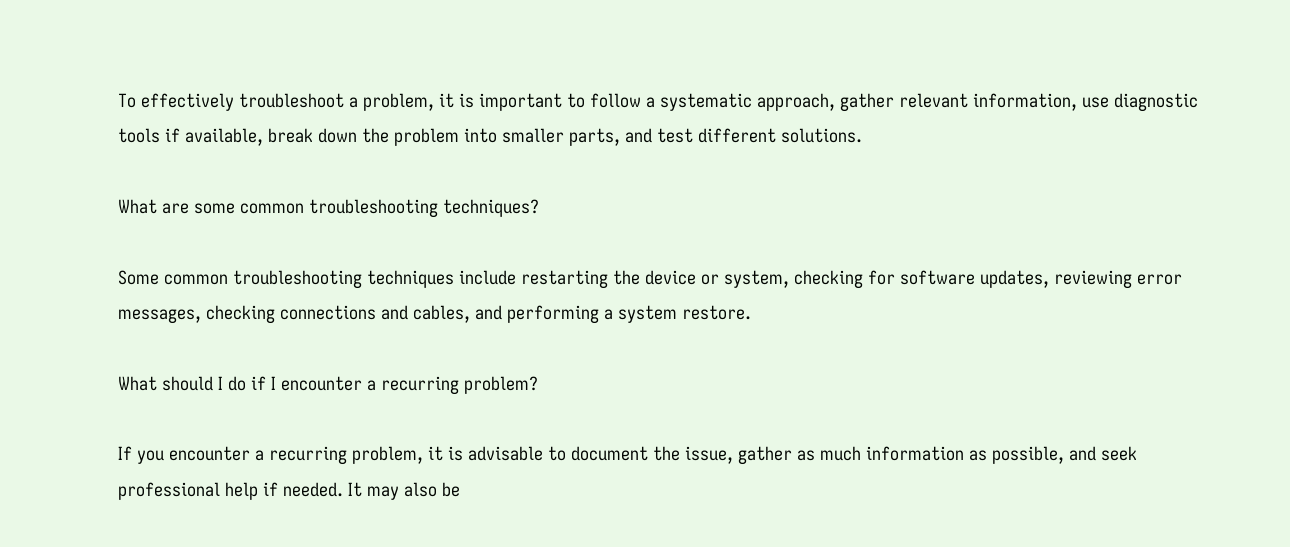To effectively troubleshoot a problem, it is important to follow a systematic approach, gather relevant information, use diagnostic tools if available, break down the problem into smaller parts, and test different solutions.

What are some common troubleshooting techniques?

Some common troubleshooting techniques include restarting the device or system, checking for software updates, reviewing error messages, checking connections and cables, and performing a system restore.

What should I do if I encounter a recurring problem?

If you encounter a recurring problem, it is advisable to document the issue, gather as much information as possible, and seek professional help if needed. It may also be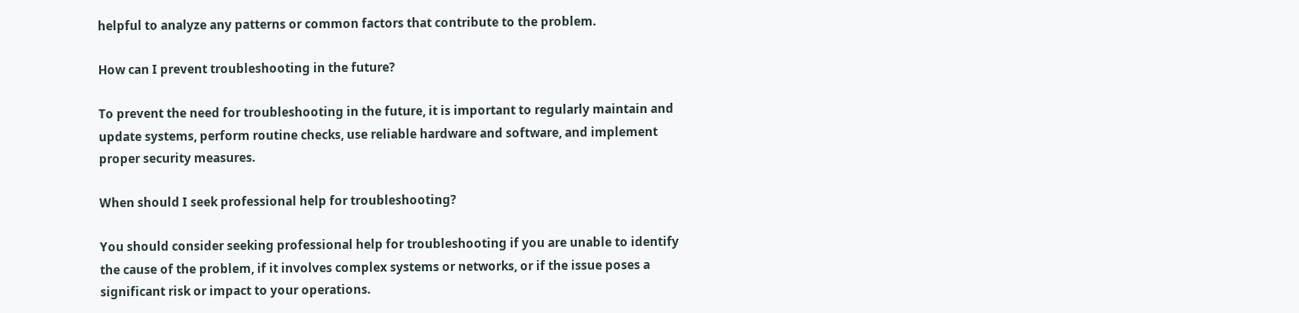helpful to analyze any patterns or common factors that contribute to the problem.

How can I prevent troubleshooting in the future?

To prevent the need for troubleshooting in the future, it is important to regularly maintain and update systems, perform routine checks, use reliable hardware and software, and implement proper security measures.

When should I seek professional help for troubleshooting?

You should consider seeking professional help for troubleshooting if you are unable to identify the cause of the problem, if it involves complex systems or networks, or if the issue poses a significant risk or impact to your operations.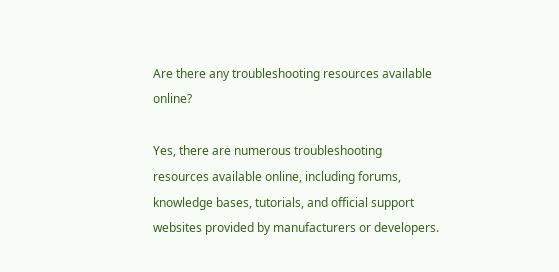Are there any troubleshooting resources available online?

Yes, there are numerous troubleshooting resources available online, including forums, knowledge bases, tutorials, and official support websites provided by manufacturers or developers.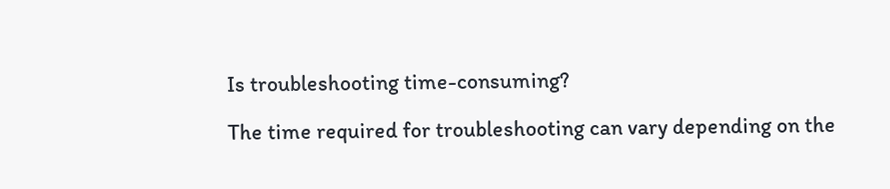Is troubleshooting time-consuming?

The time required for troubleshooting can vary depending on the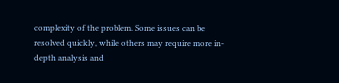complexity of the problem. Some issues can be resolved quickly, while others may require more in-depth analysis and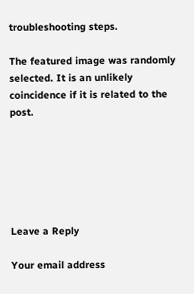troubleshooting steps.

The featured image was randomly selected. It is an unlikely coincidence if it is related to the post.






Leave a Reply

Your email address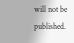will not be published.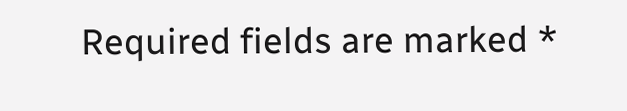Required fields are marked *